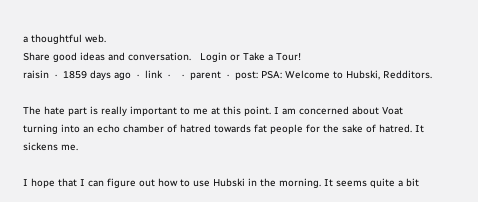a thoughtful web.
Share good ideas and conversation.   Login or Take a Tour!
raisin  ·  1859 days ago  ·  link  ·    ·  parent  ·  post: PSA: Welcome to Hubski, Redditors.

The hate part is really important to me at this point. I am concerned about Voat turning into an echo chamber of hatred towards fat people for the sake of hatred. It sickens me.

I hope that I can figure out how to use Hubski in the morning. It seems quite a bit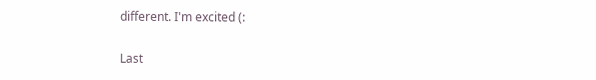different. I'm excited (:

Last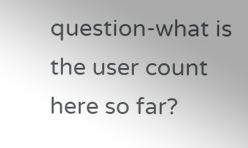question-what is the user count here so far?